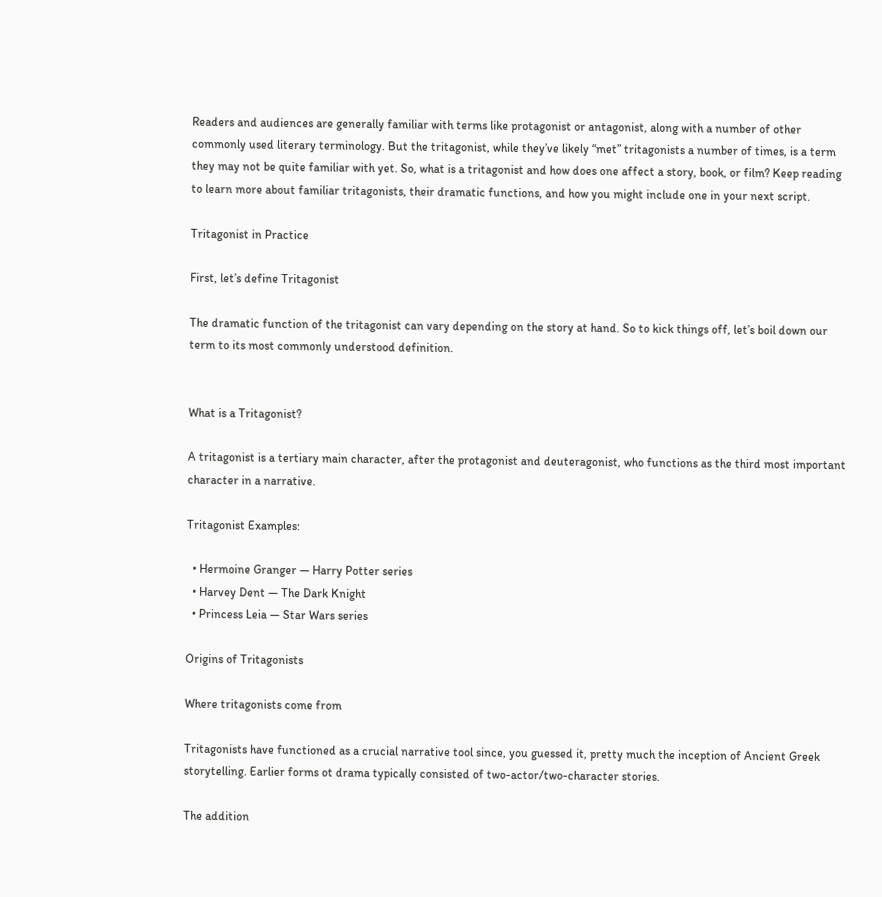Readers and audiences are generally familiar with terms like protagonist or antagonist, along with a number of other commonly used literary terminology. But the tritagonist, while they’ve likely “met” tritagonists a number of times, is a term they may not be quite familiar with yet. So, what is a tritagonist and how does one affect a story, book, or film? Keep reading to learn more about familiar tritagonists, their dramatic functions, and how you might include one in your next script.

Tritagonist in Practice

First, let’s define Tritagonist

The dramatic function of the tritagonist can vary depending on the story at hand. So to kick things off, let’s boil down our term to its most commonly understood definition.


What is a Tritagonist?

A tritagonist is a tertiary main character, after the protagonist and deuteragonist, who functions as the third most important character in a narrative.

Tritagonist Examples:

  • Hermoine Granger — Harry Potter series
  • Harvey Dent — The Dark Knight
  • Princess Leia — Star Wars series

Origins of Tritagonists

Where tritagonists come from

Tritagonists have functioned as a crucial narrative tool since, you guessed it, pretty much the inception of Ancient Greek storytelling. Earlier forms ot drama typically consisted of two-actor/two-character stories.

The addition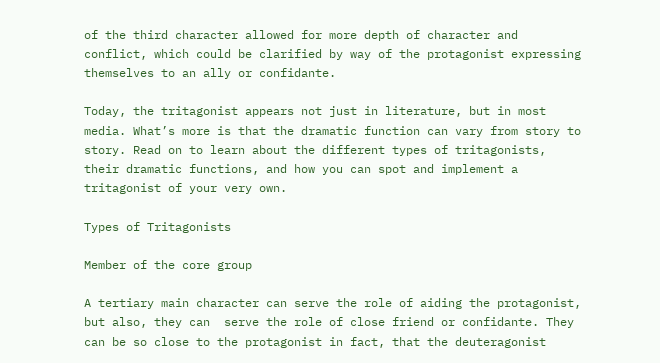of the third character allowed for more depth of character and conflict, which could be clarified by way of the protagonist expressing themselves to an ally or confidante.

Today, the tritagonist appears not just in literature, but in most media. What’s more is that the dramatic function can vary from story to story. Read on to learn about the different types of tritagonists, their dramatic functions, and how you can spot and implement a tritagonist of your very own.

Types of Tritagonists

Member of the core group

A tertiary main character can serve the role of aiding the protagonist, but also, they can  serve the role of close friend or confidante. They can be so close to the protagonist in fact, that the deuteragonist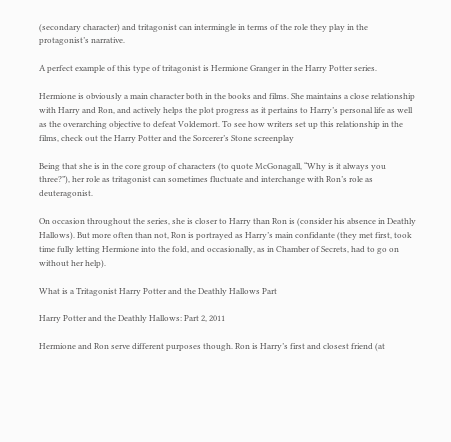(secondary character) and tritagonist can intermingle in terms of the role they play in the protagonist’s narrative.

A perfect example of this type of tritagonist is Hermione Granger in the Harry Potter series.

Hermione is obviously a main character both in the books and films. She maintains a close relationship with Harry and Ron, and actively helps the plot progress as it pertains to Harry’s personal life as well as the overarching objective to defeat Voldemort. To see how writers set up this relationship in the films, check out the Harry Potter and the Sorcerer’s Stone screenplay

Being that she is in the core group of characters (to quote McGonagall, “Why is it always you three?”), her role as tritagonist can sometimes fluctuate and interchange with Ron’s role as deuteragonist.

On occasion throughout the series, she is closer to Harry than Ron is (consider his absence in Deathly Hallows). But more often than not, Ron is portrayed as Harry’s main confidante (they met first, took time fully letting Hermione into the fold, and occasionally, as in Chamber of Secrets, had to go on without her help).

What is a Tritagonist Harry Potter and the Deathly Hallows Part

Harry Potter and the Deathly Hallows: Part 2, 2011

Hermione and Ron serve different purposes though. Ron is Harry’s first and closest friend (at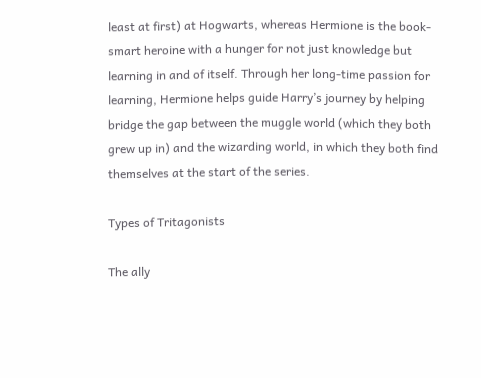least at first) at Hogwarts, whereas Hermione is the book-smart heroine with a hunger for not just knowledge but learning in and of itself. Through her long-time passion for learning, Hermione helps guide Harry’s journey by helping bridge the gap between the muggle world (which they both grew up in) and the wizarding world, in which they both find themselves at the start of the series.

Types of Tritagonists

The ally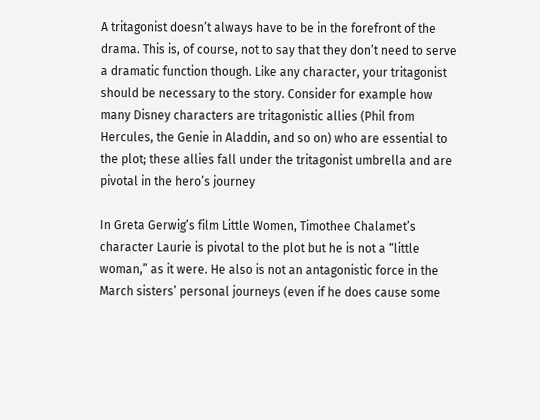A tritagonist doesn’t always have to be in the forefront of the drama. This is, of course, not to say that they don’t need to serve a dramatic function though. Like any character, your tritagonist should be necessary to the story. Consider for example how many Disney characters are tritagonistic allies (Phil from Hercules, the Genie in Aladdin, and so on) who are essential to the plot; these allies fall under the tritagonist umbrella and are pivotal in the hero’s journey

In Greta Gerwig’s film Little Women, Timothee Chalamet’s character Laurie is pivotal to the plot but he is not a “little woman,” as it were. He also is not an antagonistic force in the March sisters’ personal journeys (even if he does cause some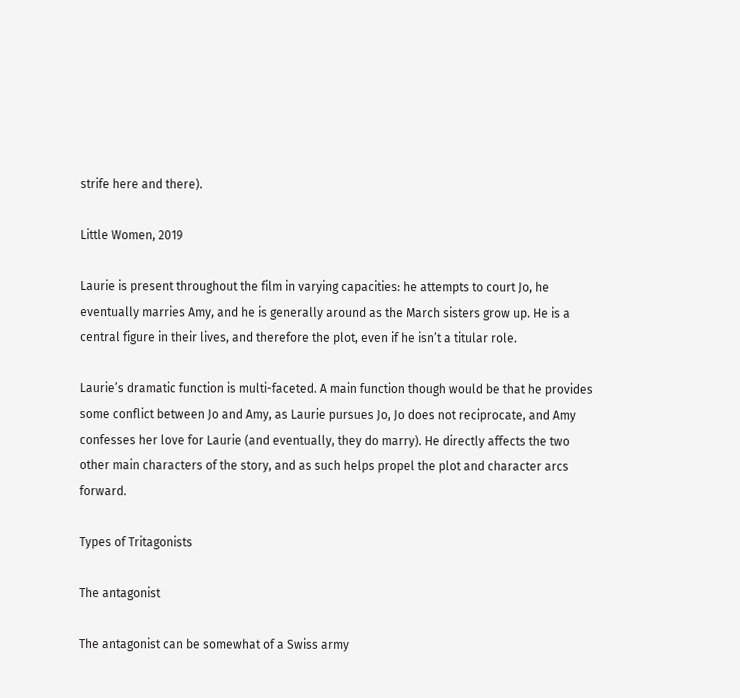strife here and there).

Little Women, 2019

Laurie is present throughout the film in varying capacities: he attempts to court Jo, he eventually marries Amy, and he is generally around as the March sisters grow up. He is a central figure in their lives, and therefore the plot, even if he isn’t a titular role.

Laurie’s dramatic function is multi-faceted. A main function though would be that he provides some conflict between Jo and Amy, as Laurie pursues Jo, Jo does not reciprocate, and Amy confesses her love for Laurie (and eventually, they do marry). He directly affects the two other main characters of the story, and as such helps propel the plot and character arcs forward.

Types of Tritagonists

The antagonist

The antagonist can be somewhat of a Swiss army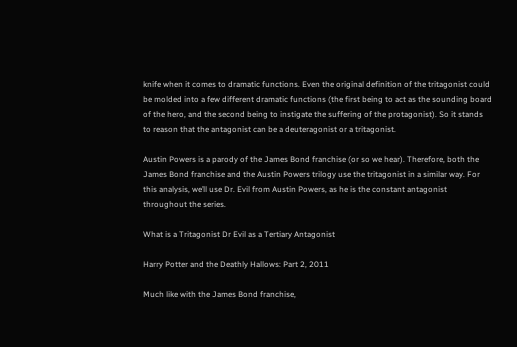knife when it comes to dramatic functions. Even the original definition of the tritagonist could be molded into a few different dramatic functions (the first being to act as the sounding board of the hero, and the second being to instigate the suffering of the protagonist). So it stands to reason that the antagonist can be a deuteragonist or a tritagonist.

Austin Powers is a parody of the James Bond franchise (or so we hear). Therefore, both the James Bond franchise and the Austin Powers trilogy use the tritagonist in a similar way. For this analysis, we’ll use Dr. Evil from Austin Powers, as he is the constant antagonist throughout the series.

What is a Tritagonist Dr Evil as a Tertiary Antagonist

Harry Potter and the Deathly Hallows: Part 2, 2011

Much like with the James Bond franchise,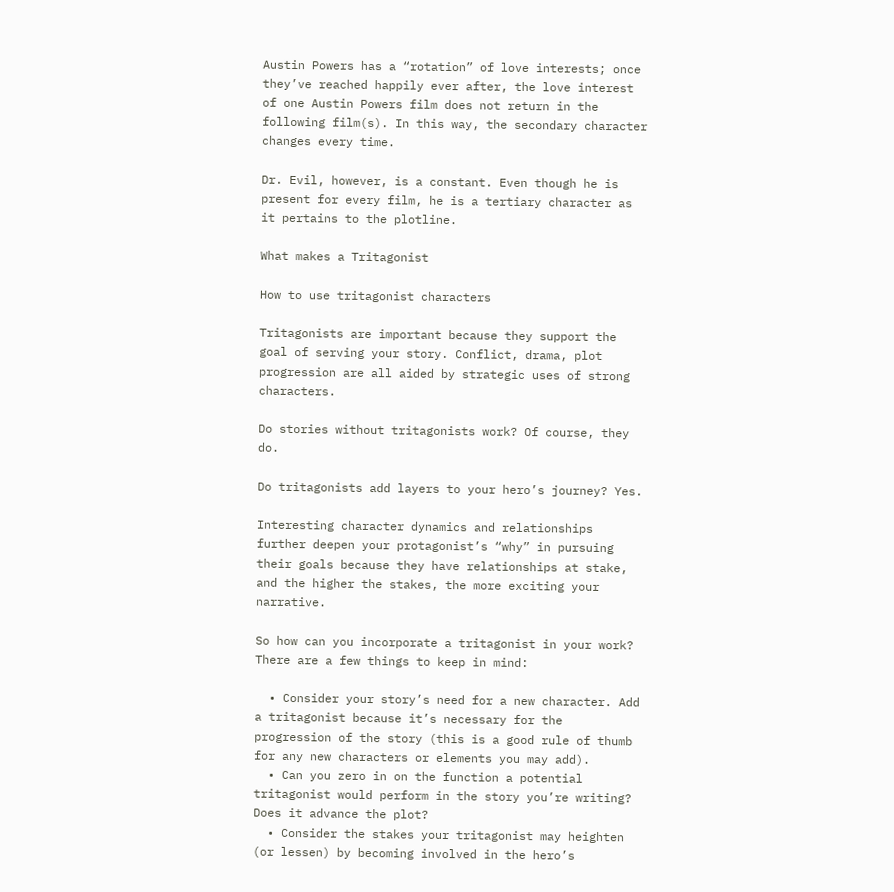Austin Powers has a “rotation” of love interests; once they’ve reached happily ever after, the love interest of one Austin Powers film does not return in the following film(s). In this way, the secondary character changes every time.

Dr. Evil, however, is a constant. Even though he is present for every film, he is a tertiary character as it pertains to the plotline.

What makes a Tritagonist

How to use tritagonist characters

Tritagonists are important because they support the goal of serving your story. Conflict, drama, plot progression are all aided by strategic uses of strong characters.

Do stories without tritagonists work? Of course, they do.

Do tritagonists add layers to your hero’s journey? Yes.

Interesting character dynamics and relationships further deepen your protagonist’s “why” in pursuing their goals because they have relationships at stake, and the higher the stakes, the more exciting your narrative.

So how can you incorporate a tritagonist in your work? There are a few things to keep in mind:

  • Consider your story’s need for a new character. Add a tritagonist because it’s necessary for the progression of the story (this is a good rule of thumb for any new characters or elements you may add).
  • Can you zero in on the function a potential tritagonist would perform in the story you’re writing? Does it advance the plot?
  • Consider the stakes your tritagonist may heighten (or lessen) by becoming involved in the hero’s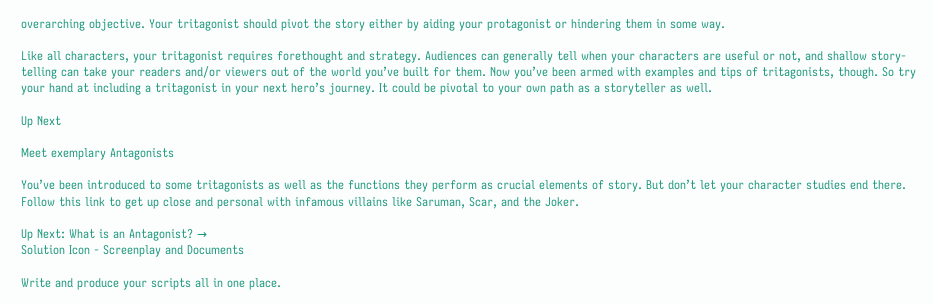overarching objective. Your tritagonist should pivot the story either by aiding your protagonist or hindering them in some way.

Like all characters, your tritagonist requires forethought and strategy. Audiences can generally tell when your characters are useful or not, and shallow story-telling can take your readers and/or viewers out of the world you’ve built for them. Now you’ve been armed with examples and tips of tritagonists, though. So try your hand at including a tritagonist in your next hero’s journey. It could be pivotal to your own path as a storyteller as well.

Up Next

Meet exemplary Antagonists

You’ve been introduced to some tritagonists as well as the functions they perform as crucial elements of story. But don’t let your character studies end there. Follow this link to get up close and personal with infamous villains like Saruman, Scar, and the Joker.

Up Next: What is an Antagonist? →
Solution Icon - Screenplay and Documents

Write and produce your scripts all in one place.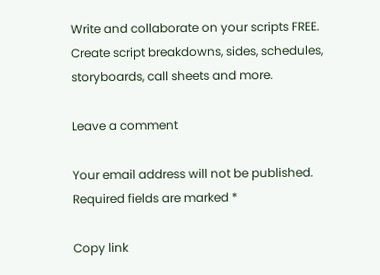Write and collaborate on your scripts FREE. Create script breakdowns, sides, schedules, storyboards, call sheets and more.

Leave a comment

Your email address will not be published. Required fields are marked *

Copy link